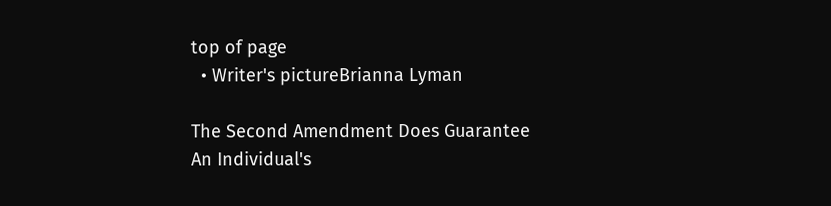top of page
  • Writer's pictureBrianna Lyman

The Second Amendment Does Guarantee An Individual's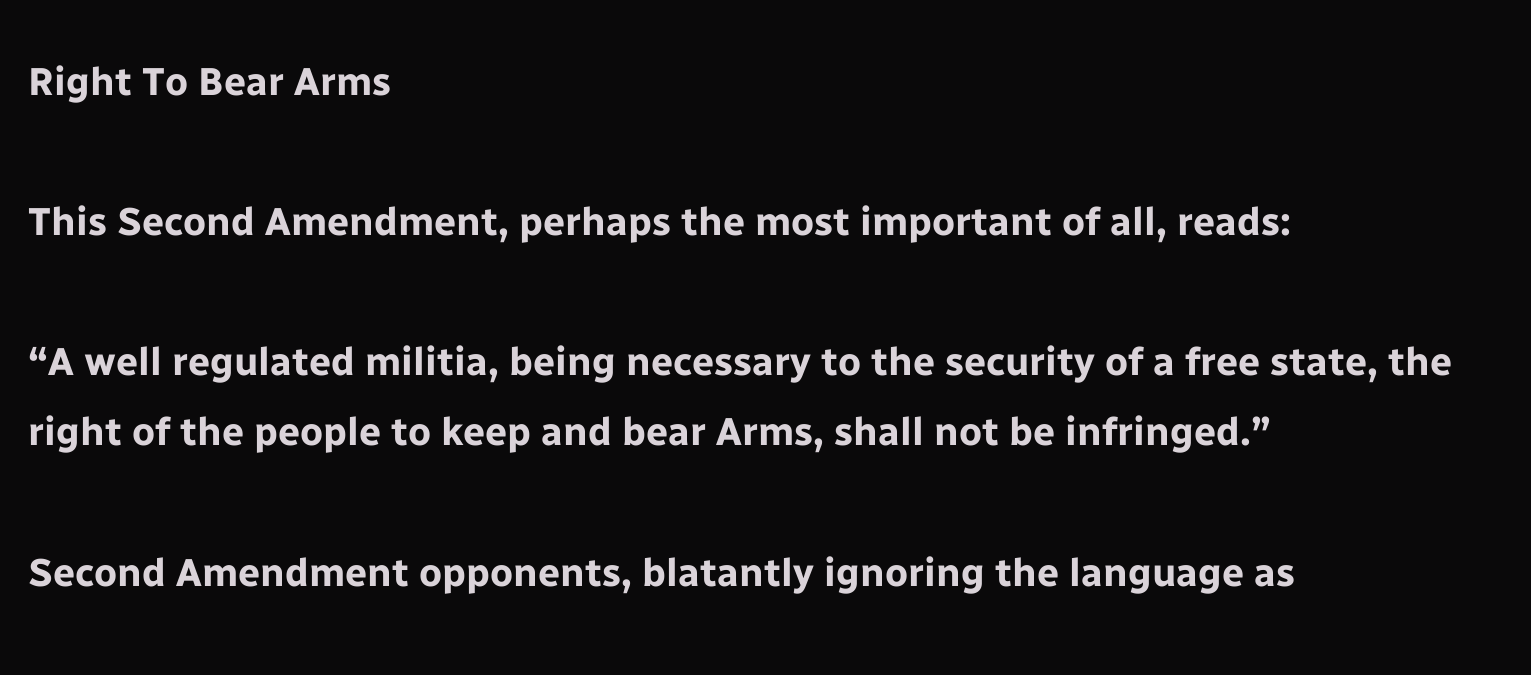Right To Bear Arms

This Second Amendment, perhaps the most important of all, reads:

“A well regulated militia, being necessary to the security of a free state, the right of the people to keep and bear Arms, shall not be infringed.”

Second Amendment opponents, blatantly ignoring the language as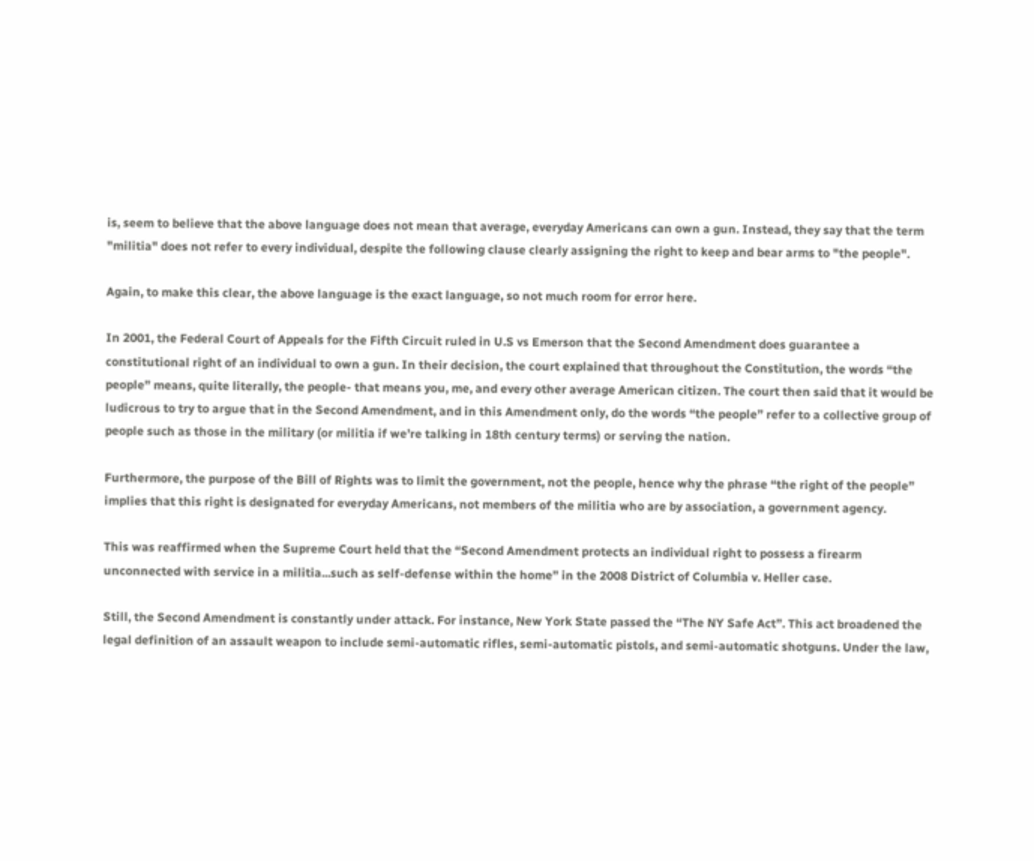is, seem to believe that the above language does not mean that average, everyday Americans can own a gun. Instead, they say that the term "militia" does not refer to every individual, despite the following clause clearly assigning the right to keep and bear arms to "the people".

Again, to make this clear, the above language is the exact language, so not much room for error here.

In 2001, the Federal Court of Appeals for the Fifth Circuit ruled in U.S vs Emerson that the Second Amendment does guarantee a constitutional right of an individual to own a gun. In their decision, the court explained that throughout the Constitution, the words “the people” means, quite literally, the people- that means you, me, and every other average American citizen. The court then said that it would be ludicrous to try to argue that in the Second Amendment, and in this Amendment only, do the words “the people” refer to a collective group of people such as those in the military (or militia if we’re talking in 18th century terms) or serving the nation.

Furthermore, the purpose of the Bill of Rights was to limit the government, not the people, hence why the phrase “the right of the people” implies that this right is designated for everyday Americans, not members of the militia who are by association, a government agency.

This was reaffirmed when the Supreme Court held that the “Second Amendment protects an individual right to possess a firearm unconnected with service in a militia...such as self-defense within the home” in the 2008 District of Columbia v. Heller case.

Still, the Second Amendment is constantly under attack. For instance, New York State passed the “The NY Safe Act”. This act broadened the legal definition of an assault weapon to include semi-automatic rifles, semi-automatic pistols, and semi-automatic shotguns. Under the law,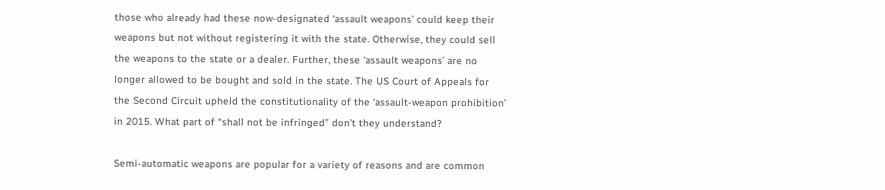those who already had these now-designated ‘assault weapons’ could keep their weapons but not without registering it with the state. Otherwise, they could sell the weapons to the state or a dealer. Further, these ‘assault weapons’ are no longer allowed to be bought and sold in the state. The US Court of Appeals for the Second Circuit upheld the constitutionality of the ‘assault-weapon prohibition’ in 2015. What part of “shall not be infringed” don’t they understand?

Semi-automatic weapons are popular for a variety of reasons and are common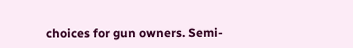choices for gun owners. Semi-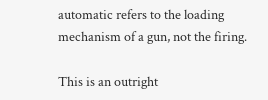automatic refers to the loading mechanism of a gun, not the firing.

This is an outright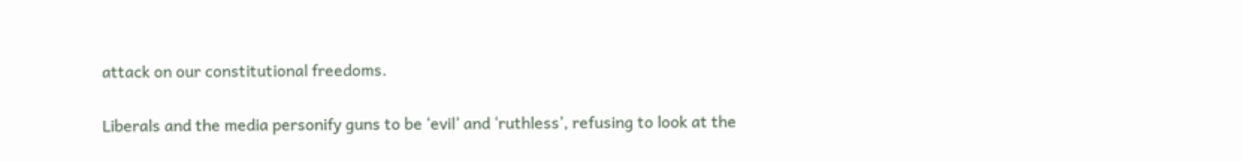attack on our constitutional freedoms.

Liberals and the media personify guns to be ‘evil’ and ‘ruthless’, refusing to look at the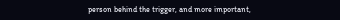person behind the trigger, and more important,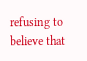refusing to believe that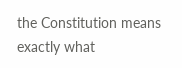the Constitution means exactly what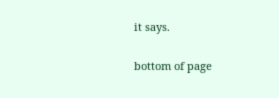it says.


bottom of page